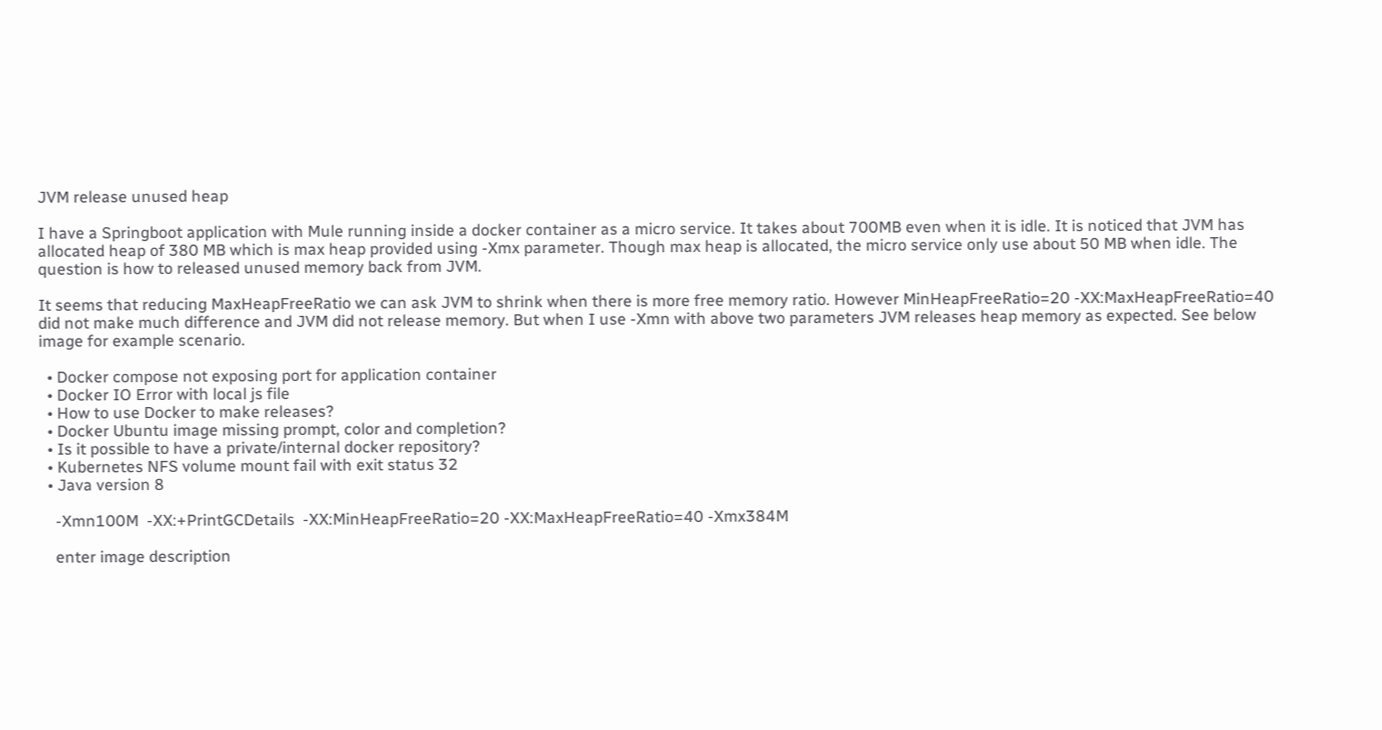JVM release unused heap

I have a Springboot application with Mule running inside a docker container as a micro service. It takes about 700MB even when it is idle. It is noticed that JVM has allocated heap of 380 MB which is max heap provided using -Xmx parameter. Though max heap is allocated, the micro service only use about 50 MB when idle. The question is how to released unused memory back from JVM.

It seems that reducing MaxHeapFreeRatio we can ask JVM to shrink when there is more free memory ratio. However MinHeapFreeRatio=20 -XX:MaxHeapFreeRatio=40 did not make much difference and JVM did not release memory. But when I use -Xmn with above two parameters JVM releases heap memory as expected. See below image for example scenario.

  • Docker compose not exposing port for application container
  • Docker IO Error with local js file
  • How to use Docker to make releases?
  • Docker Ubuntu image missing prompt, color and completion?
  • Is it possible to have a private/internal docker repository?
  • Kubernetes NFS volume mount fail with exit status 32
  • Java version 8

    -Xmn100M  -XX:+PrintGCDetails  -XX:MinHeapFreeRatio=20 -XX:MaxHeapFreeRatio=40 -Xmx384M

    enter image description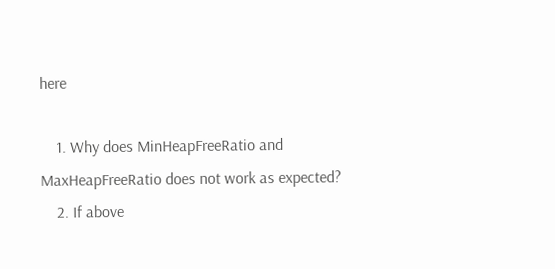here

    1. Why does MinHeapFreeRatio and MaxHeapFreeRatio does not work as expected?
    2. If above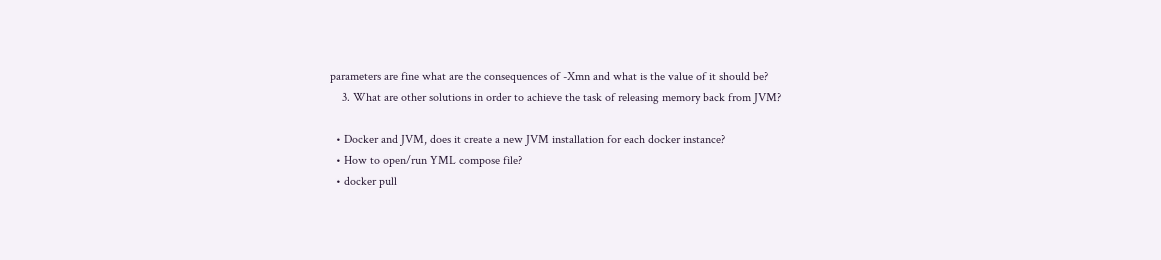parameters are fine what are the consequences of -Xmn and what is the value of it should be?
    3. What are other solutions in order to achieve the task of releasing memory back from JVM?

  • Docker and JVM, does it create a new JVM installation for each docker instance?
  • How to open/run YML compose file?
  • docker pull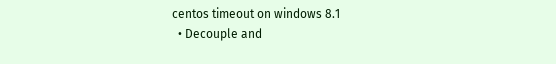centos timeout on windows 8.1
  • Decouple and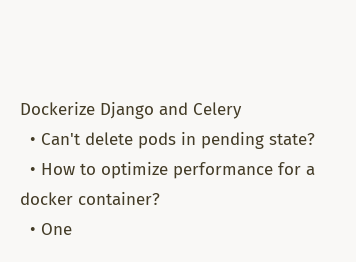Dockerize Django and Celery
  • Can't delete pods in pending state?
  • How to optimize performance for a docker container?
  • One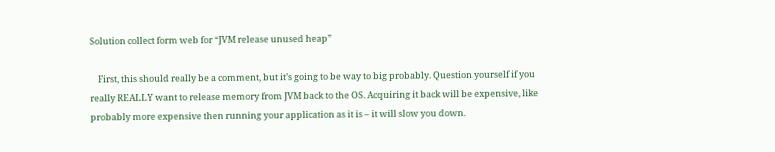Solution collect form web for “JVM release unused heap”

    First, this should really be a comment, but it’s going to be way to big probably. Question yourself if you really REALLY want to release memory from JVM back to the OS. Acquiring it back will be expensive, like probably more expensive then running your application as it is – it will slow you down.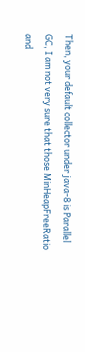Then, your default collector under java-8 is Parallel GC, I am not very sure that those MinHeapFreeRatio and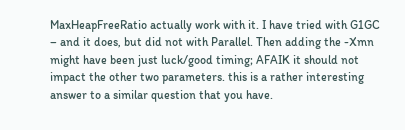MaxHeapFreeRatio actually work with it. I have tried with G1GC – and it does, but did not with Parallel. Then adding the -Xmn might have been just luck/good timing; AFAIK it should not impact the other two parameters. this is a rather interesting answer to a similar question that you have.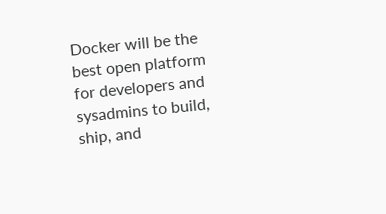Docker will be the best open platform for developers and sysadmins to build, ship, and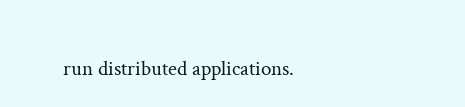run distributed applications.